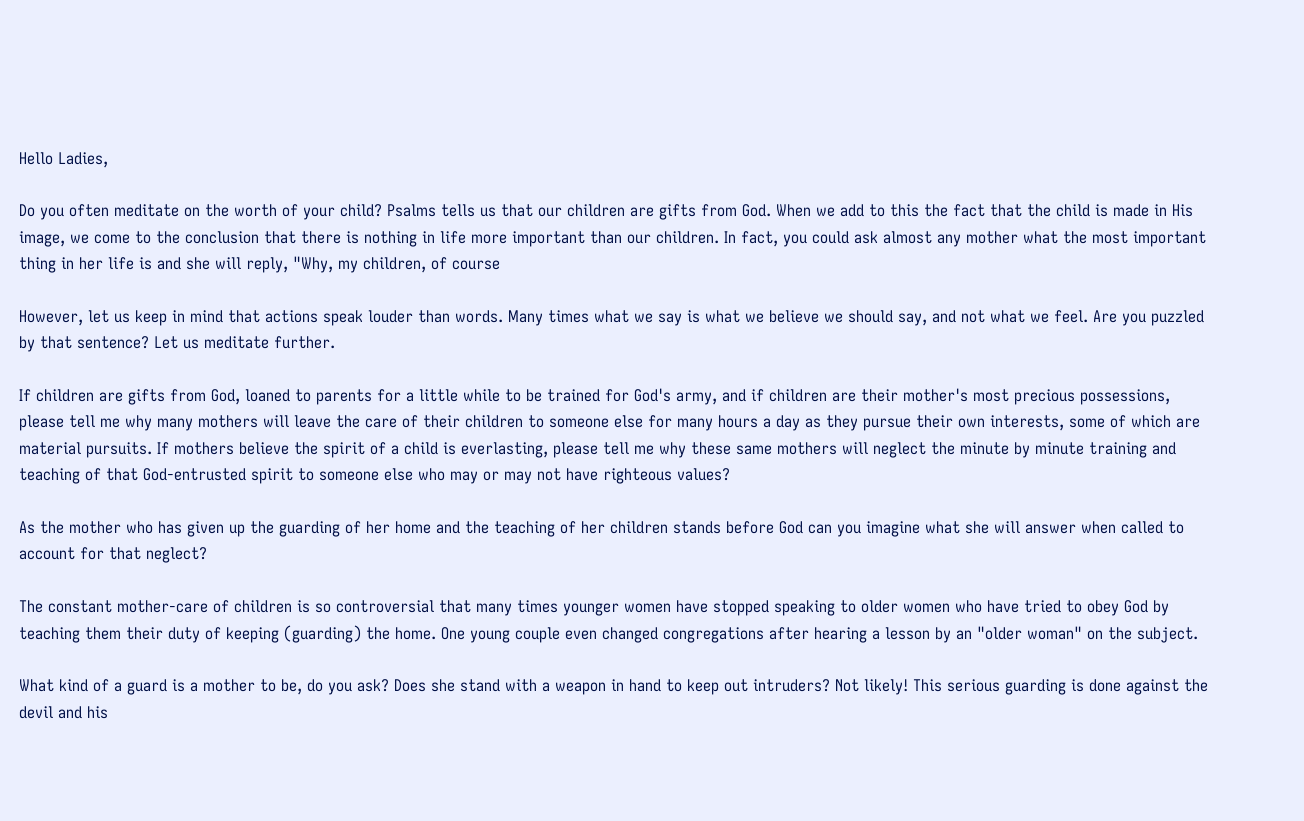Hello Ladies,

Do you often meditate on the worth of your child? Psalms tells us that our children are gifts from God. When we add to this the fact that the child is made in His image, we come to the conclusion that there is nothing in life more important than our children. In fact, you could ask almost any mother what the most important thing in her life is and she will reply, "Why, my children, of course

However, let us keep in mind that actions speak louder than words. Many times what we say is what we believe we should say, and not what we feel. Are you puzzled by that sentence? Let us meditate further.

If children are gifts from God, loaned to parents for a little while to be trained for God's army, and if children are their mother's most precious possessions, please tell me why many mothers will leave the care of their children to someone else for many hours a day as they pursue their own interests, some of which are material pursuits. If mothers believe the spirit of a child is everlasting, please tell me why these same mothers will neglect the minute by minute training and teaching of that God-entrusted spirit to someone else who may or may not have righteous values?

As the mother who has given up the guarding of her home and the teaching of her children stands before God can you imagine what she will answer when called to account for that neglect?

The constant mother-care of children is so controversial that many times younger women have stopped speaking to older women who have tried to obey God by teaching them their duty of keeping (guarding) the home. One young couple even changed congregations after hearing a lesson by an "older woman" on the subject.

What kind of a guard is a mother to be, do you ask? Does she stand with a weapon in hand to keep out intruders? Not likely! This serious guarding is done against the devil and his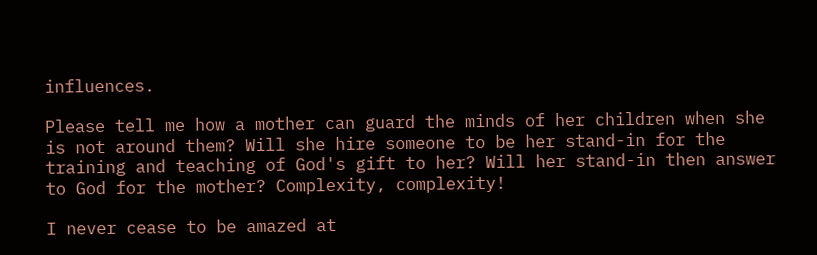influences.

Please tell me how a mother can guard the minds of her children when she is not around them? Will she hire someone to be her stand-in for the training and teaching of God's gift to her? Will her stand-in then answer to God for the mother? Complexity, complexity!

I never cease to be amazed at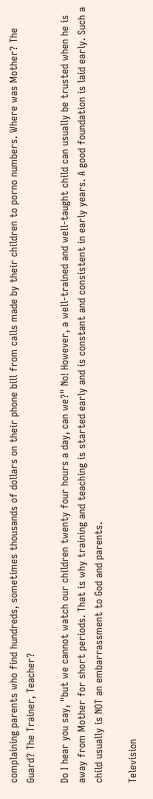complaining parents who find hundreds, sometimes thousands of dollars on their phone bill from calls made by their children to porno numbers. Where was Mother? The Guard? The Trainer, Teacher?

Do I hear you say, "but we cannot watch our children twenty four hours a day, can we?" No! However, a well-trained and well-taught child can usually be trusted when he is away from Mother for short periods. That is why training and teaching is started early and is constant and consistent in early years. A good foundation is laid early. Such a child usually is NOT an embarrassment to God and parents.

Television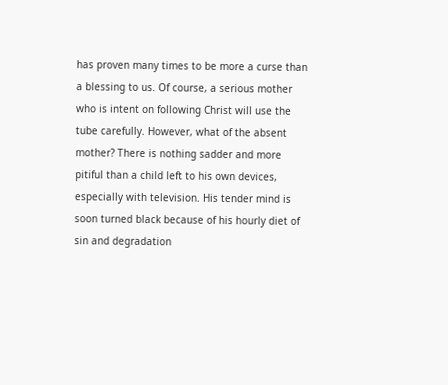has proven many times to be more a curse than a blessing to us. Of course, a serious mother who is intent on following Christ will use the tube carefully. However, what of the absent mother? There is nothing sadder and more pitiful than a child left to his own devices, especially with television. His tender mind is soon turned black because of his hourly diet of sin and degradation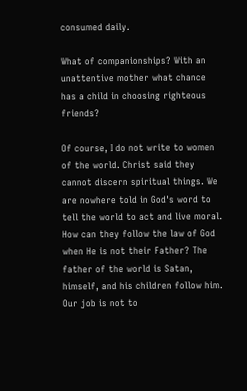consumed daily.

What of companionships? With an unattentive mother what chance has a child in choosing righteous friends?

Of course, I do not write to women of the world. Christ said they cannot discern spiritual things. We are nowhere told in God's word to tell the world to act and live moral. How can they follow the law of God when He is not their Father? The father of the world is Satan, himself, and his children follow him. Our job is not to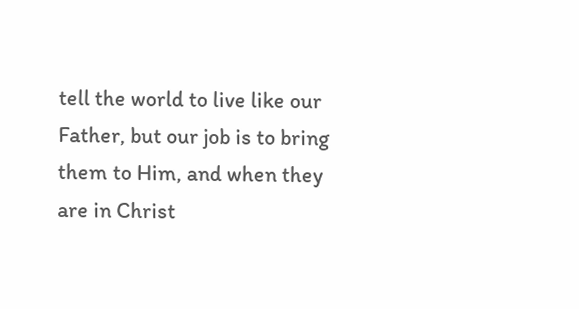tell the world to live like our Father, but our job is to bring them to Him, and when they are in Christ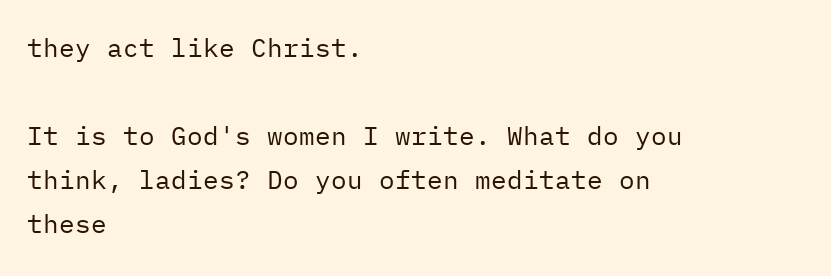they act like Christ.

It is to God's women I write. What do you think, ladies? Do you often meditate on these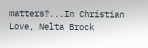matters?...In Christian Love, Nelta Brock